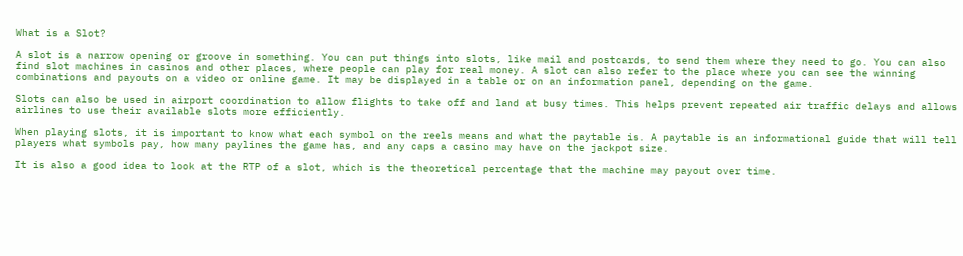What is a Slot?

A slot is a narrow opening or groove in something. You can put things into slots, like mail and postcards, to send them where they need to go. You can also find slot machines in casinos and other places, where people can play for real money. A slot can also refer to the place where you can see the winning combinations and payouts on a video or online game. It may be displayed in a table or on an information panel, depending on the game.

Slots can also be used in airport coordination to allow flights to take off and land at busy times. This helps prevent repeated air traffic delays and allows airlines to use their available slots more efficiently.

When playing slots, it is important to know what each symbol on the reels means and what the paytable is. A paytable is an informational guide that will tell players what symbols pay, how many paylines the game has, and any caps a casino may have on the jackpot size.

It is also a good idea to look at the RTP of a slot, which is the theoretical percentage that the machine may payout over time.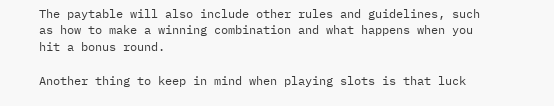The paytable will also include other rules and guidelines, such as how to make a winning combination and what happens when you hit a bonus round.

Another thing to keep in mind when playing slots is that luck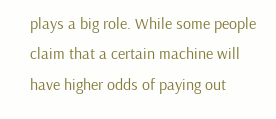plays a big role. While some people claim that a certain machine will have higher odds of paying out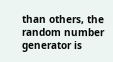than others, the random number generator is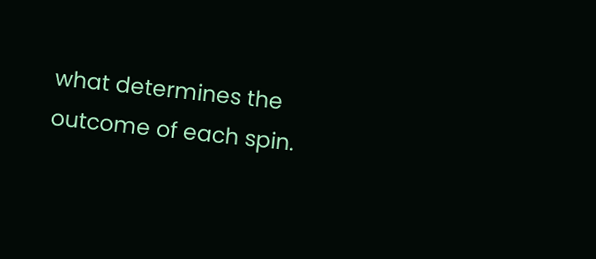what determines the outcome of each spin.